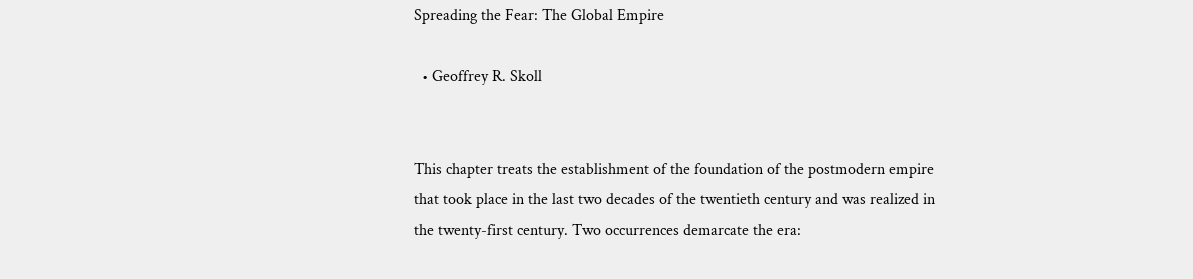Spreading the Fear: The Global Empire

  • Geoffrey R. Skoll


This chapter treats the establishment of the foundation of the postmodern empire that took place in the last two decades of the twentieth century and was realized in the twenty-first century. Two occurrences demarcate the era: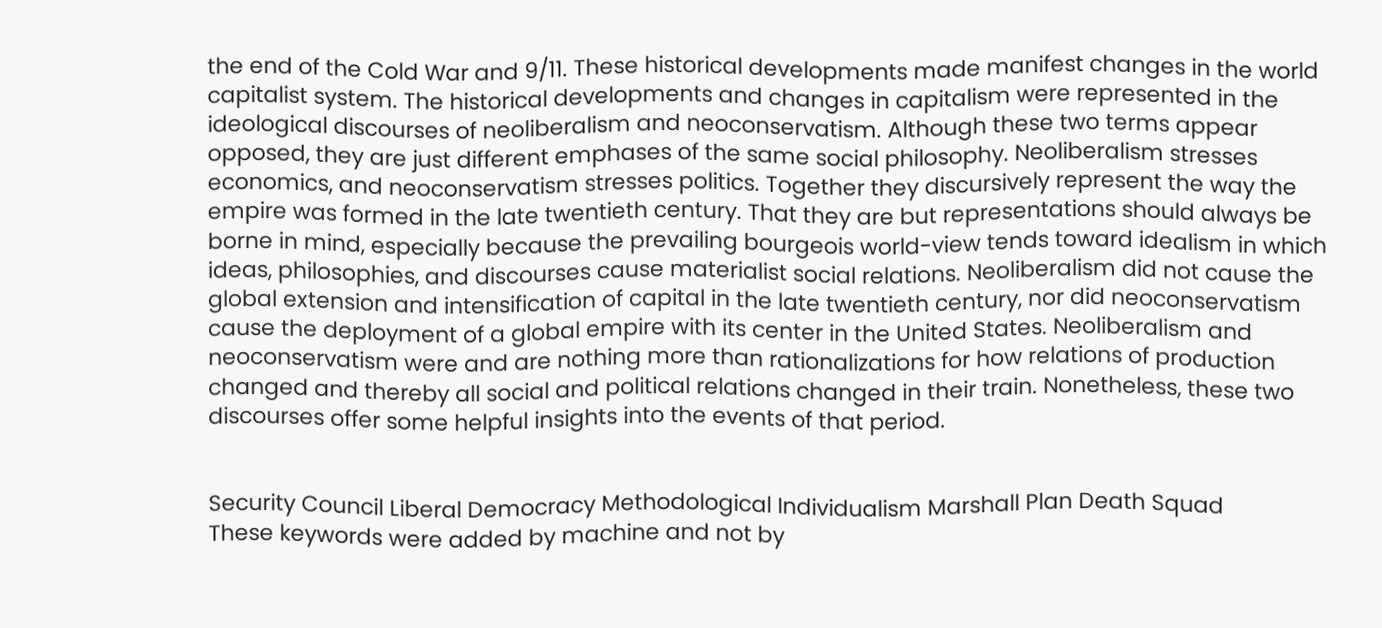the end of the Cold War and 9/11. These historical developments made manifest changes in the world capitalist system. The historical developments and changes in capitalism were represented in the ideological discourses of neoliberalism and neoconservatism. Although these two terms appear opposed, they are just different emphases of the same social philosophy. Neoliberalism stresses economics, and neoconservatism stresses politics. Together they discursively represent the way the empire was formed in the late twentieth century. That they are but representations should always be borne in mind, especially because the prevailing bourgeois world-view tends toward idealism in which ideas, philosophies, and discourses cause materialist social relations. Neoliberalism did not cause the global extension and intensification of capital in the late twentieth century, nor did neoconservatism cause the deployment of a global empire with its center in the United States. Neoliberalism and neoconservatism were and are nothing more than rationalizations for how relations of production changed and thereby all social and political relations changed in their train. Nonetheless, these two discourses offer some helpful insights into the events of that period.


Security Council Liberal Democracy Methodological Individualism Marshall Plan Death Squad
These keywords were added by machine and not by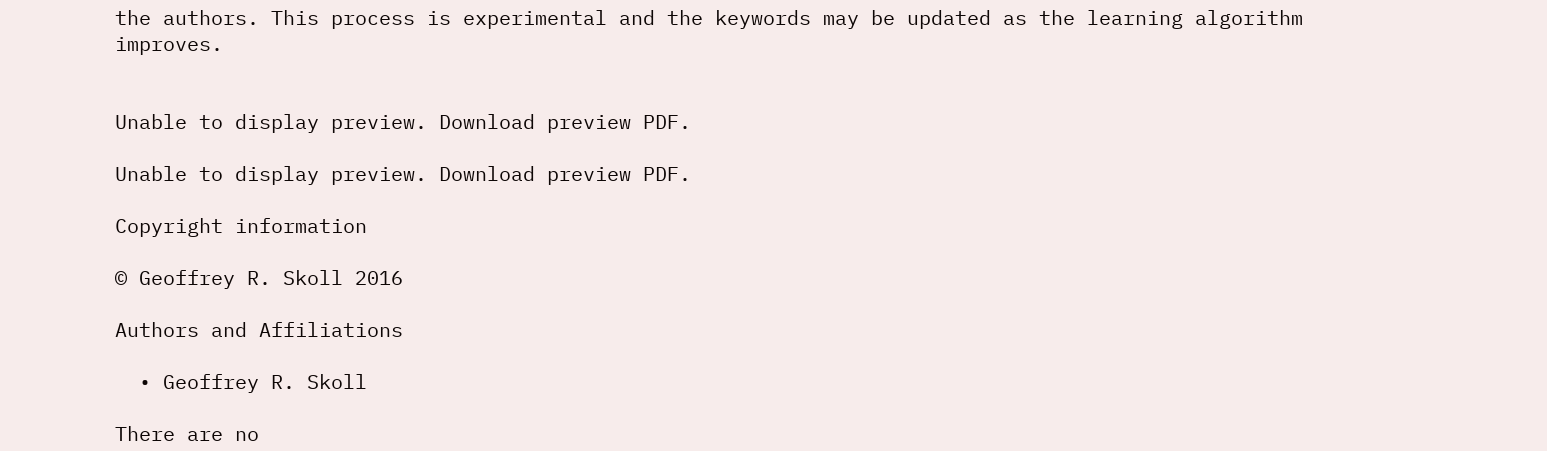the authors. This process is experimental and the keywords may be updated as the learning algorithm improves.


Unable to display preview. Download preview PDF.

Unable to display preview. Download preview PDF.

Copyright information

© Geoffrey R. Skoll 2016

Authors and Affiliations

  • Geoffrey R. Skoll

There are no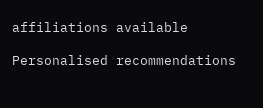affiliations available

Personalised recommendations